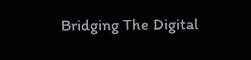Bridging The Digital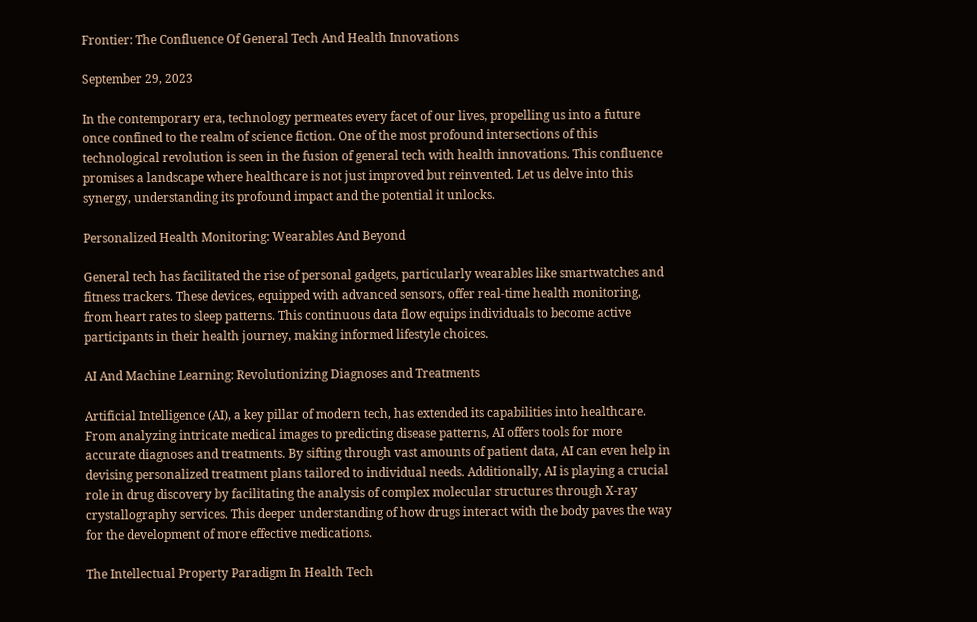Frontier: The Confluence Of General Tech And Health Innovations

September 29, 2023

In the contemporary era, technology permeates every facet of our lives, propelling us into a future once confined to the realm of science fiction. One of the most profound intersections of this technological revolution is seen in the fusion of general tech with health innovations. This confluence promises a landscape where healthcare is not just improved but reinvented. Let us delve into this synergy, understanding its profound impact and the potential it unlocks.

Personalized Health Monitoring: Wearables And Beyond

General tech has facilitated the rise of personal gadgets, particularly wearables like smartwatches and fitness trackers. These devices, equipped with advanced sensors, offer real-time health monitoring, from heart rates to sleep patterns. This continuous data flow equips individuals to become active participants in their health journey, making informed lifestyle choices.

AI And Machine Learning: Revolutionizing Diagnoses and Treatments

Artificial Intelligence (AI), a key pillar of modern tech, has extended its capabilities into healthcare. From analyzing intricate medical images to predicting disease patterns, AI offers tools for more accurate diagnoses and treatments. By sifting through vast amounts of patient data, AI can even help in devising personalized treatment plans tailored to individual needs. Additionally, AI is playing a crucial role in drug discovery by facilitating the analysis of complex molecular structures through X-ray crystallography services. This deeper understanding of how drugs interact with the body paves the way for the development of more effective medications.

The Intellectual Property Paradigm In Health Tech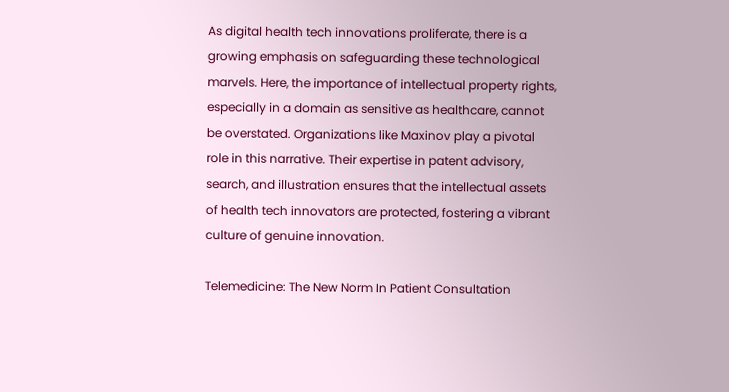As digital health tech innovations proliferate, there is a growing emphasis on safeguarding these technological marvels. Here, the importance of intellectual property rights, especially in a domain as sensitive as healthcare, cannot be overstated. Organizations like Maxinov play a pivotal role in this narrative. Their expertise in patent advisory, search, and illustration ensures that the intellectual assets of health tech innovators are protected, fostering a vibrant culture of genuine innovation.

Telemedicine: The New Norm In Patient Consultation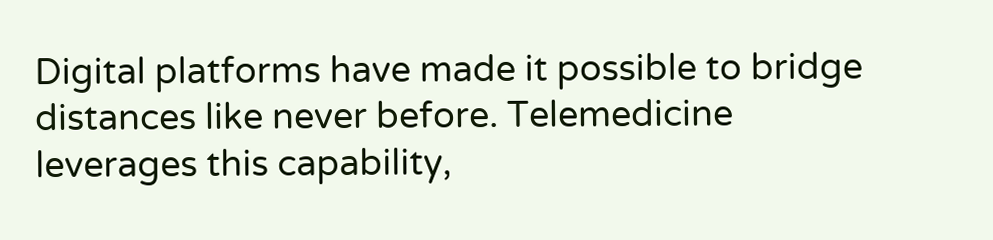Digital platforms have made it possible to bridge distances like never before. Telemedicine leverages this capability,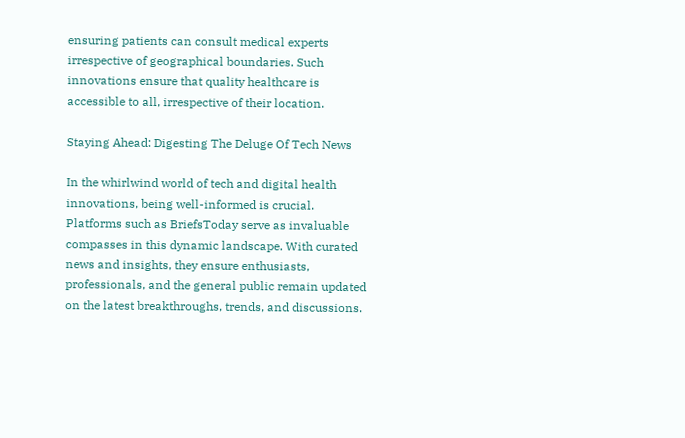ensuring patients can consult medical experts irrespective of geographical boundaries. Such innovations ensure that quality healthcare is accessible to all, irrespective of their location.

Staying Ahead: Digesting The Deluge Of Tech News

In the whirlwind world of tech and digital health innovations, being well-informed is crucial. Platforms such as BriefsToday serve as invaluable compasses in this dynamic landscape. With curated news and insights, they ensure enthusiasts, professionals, and the general public remain updated on the latest breakthroughs, trends, and discussions.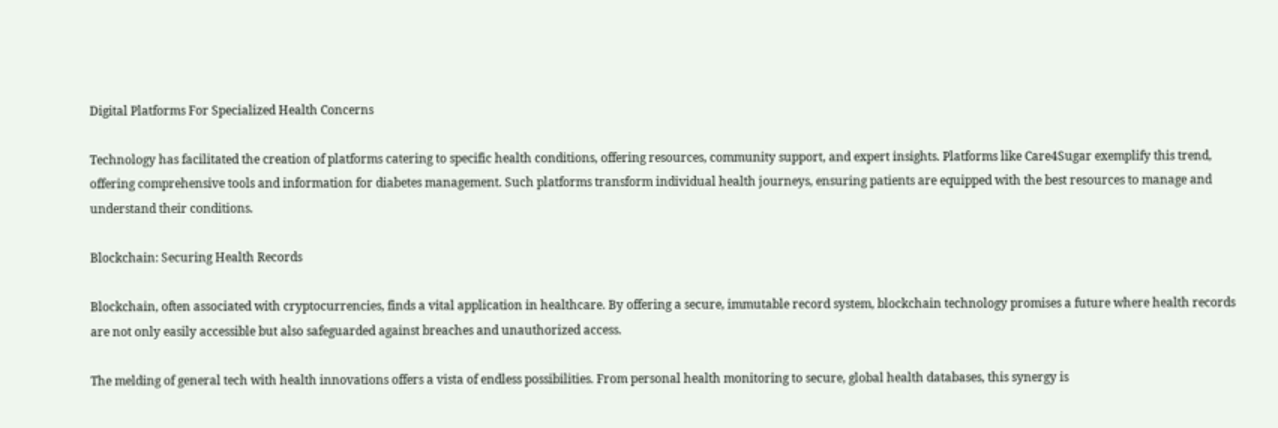Digital Platforms For Specialized Health Concerns

Technology has facilitated the creation of platforms catering to specific health conditions, offering resources, community support, and expert insights. Platforms like Care4Sugar exemplify this trend, offering comprehensive tools and information for diabetes management. Such platforms transform individual health journeys, ensuring patients are equipped with the best resources to manage and understand their conditions.

Blockchain: Securing Health Records

Blockchain, often associated with cryptocurrencies, finds a vital application in healthcare. By offering a secure, immutable record system, blockchain technology promises a future where health records are not only easily accessible but also safeguarded against breaches and unauthorized access.

The melding of general tech with health innovations offers a vista of endless possibilities. From personal health monitoring to secure, global health databases, this synergy is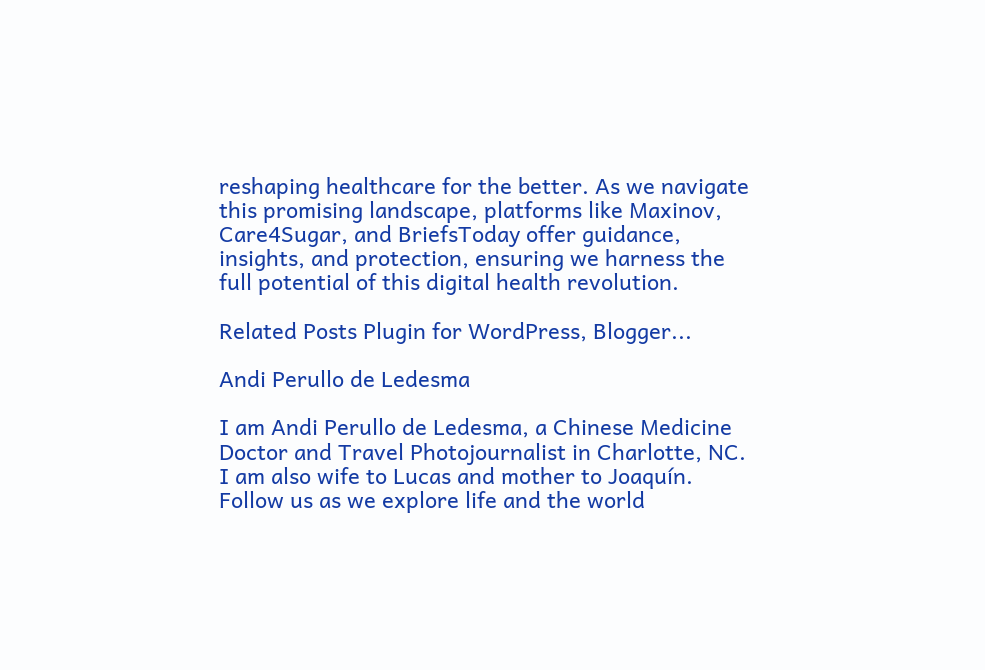reshaping healthcare for the better. As we navigate this promising landscape, platforms like Maxinov, Care4Sugar, and BriefsToday offer guidance, insights, and protection, ensuring we harness the full potential of this digital health revolution.

Related Posts Plugin for WordPress, Blogger...

Andi Perullo de Ledesma

I am Andi Perullo de Ledesma, a Chinese Medicine Doctor and Travel Photojournalist in Charlotte, NC. I am also wife to Lucas and mother to Joaquín. Follow us as we explore life and the world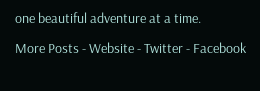one beautiful adventure at a time.

More Posts - Website - Twitter - Facebook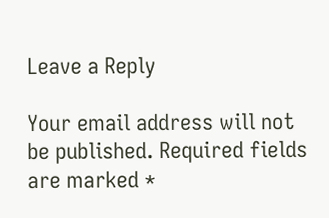Leave a Reply

Your email address will not be published. Required fields are marked *